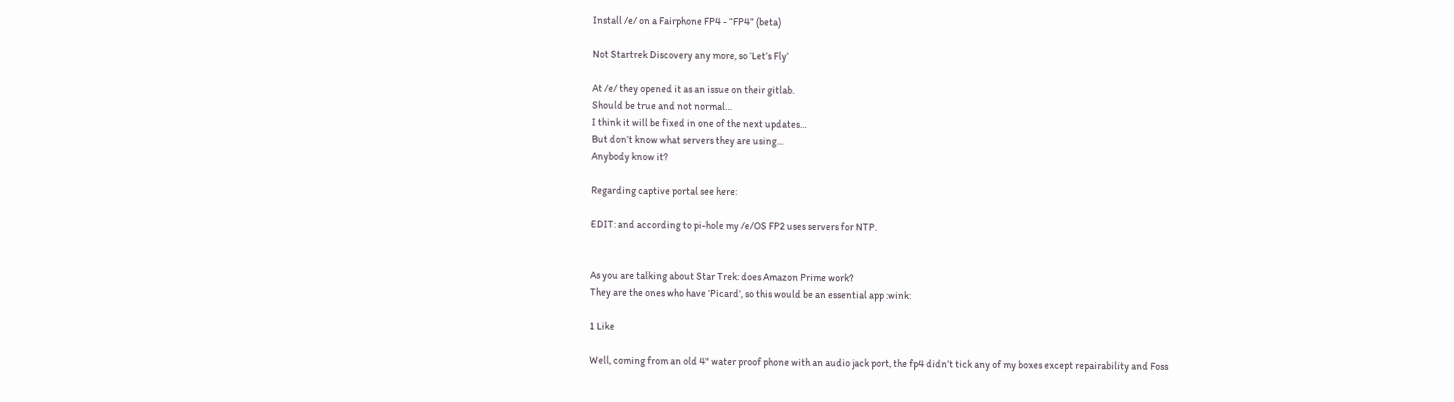Install /e/ on a Fairphone FP4 - “FP4” (beta)

Not Startrek Discovery any more, so ‘Let’s Fly’

At /e/ they opened it as an issue on their gitlab.
Should be true and not normal…
I think it will be fixed in one of the next updates…
But don’t know what servers they are using…
Anybody know it?

Regarding captive portal see here:

EDIT: and according to pi-hole my /e/OS FP2 uses servers for NTP.


As you are talking about Star Trek: does Amazon Prime work?
They are the ones who have ‘Picard’, so this would be an essential app :wink:

1 Like

Well, coming from an old 4" water proof phone with an audio jack port, the fp4 didn’t tick any of my boxes except repairability and Foss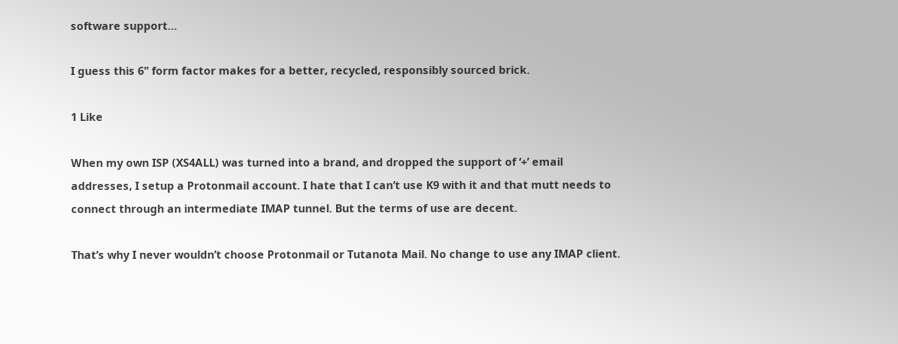software support…

I guess this 6" form factor makes for a better, recycled, responsibly sourced brick.

1 Like

When my own ISP (XS4ALL) was turned into a brand, and dropped the support of ‘+’ email addresses, I setup a Protonmail account. I hate that I can’t use K9 with it and that mutt needs to connect through an intermediate IMAP tunnel. But the terms of use are decent.

That’s why I never wouldn’t choose Protonmail or Tutanota Mail. No change to use any IMAP client.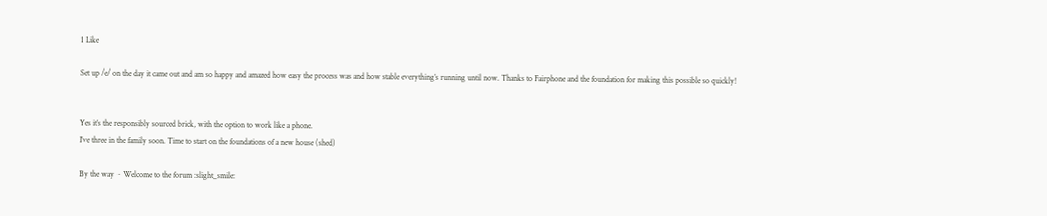1 Like

Set up /e/ on the day it came out and am so happy and amazed how easy the process was and how stable everything’s running until now. Thanks to Fairphone and the foundation for making this possible so quickly!


Yes it’s the responsibly sourced brick, with the option to work like a phone.
I’ve three in the family soon. Time to start on the foundations of a new house (shed)

By the way ~ Welcome to the forum :slight_smile: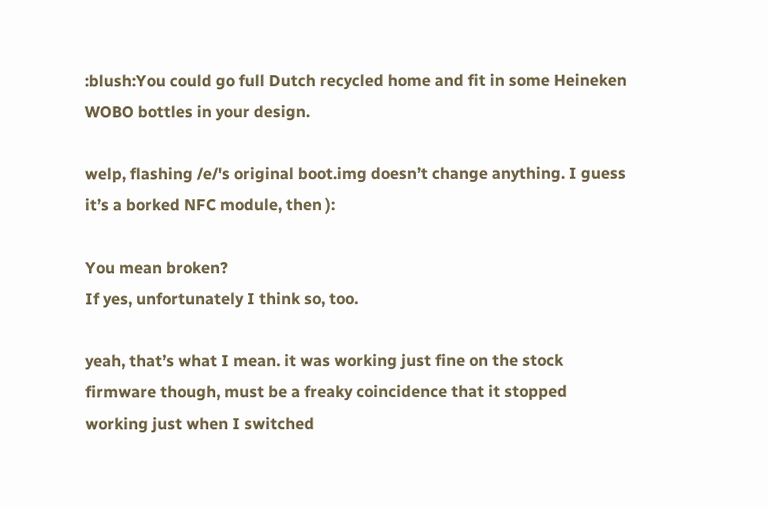:blush:You could go full Dutch recycled home and fit in some Heineken WOBO bottles in your design.

welp, flashing /e/'s original boot.img doesn’t change anything. I guess it’s a borked NFC module, then ):

You mean broken?
If yes, unfortunately I think so, too.

yeah, that’s what I mean. it was working just fine on the stock firmware though, must be a freaky coincidence that it stopped working just when I switched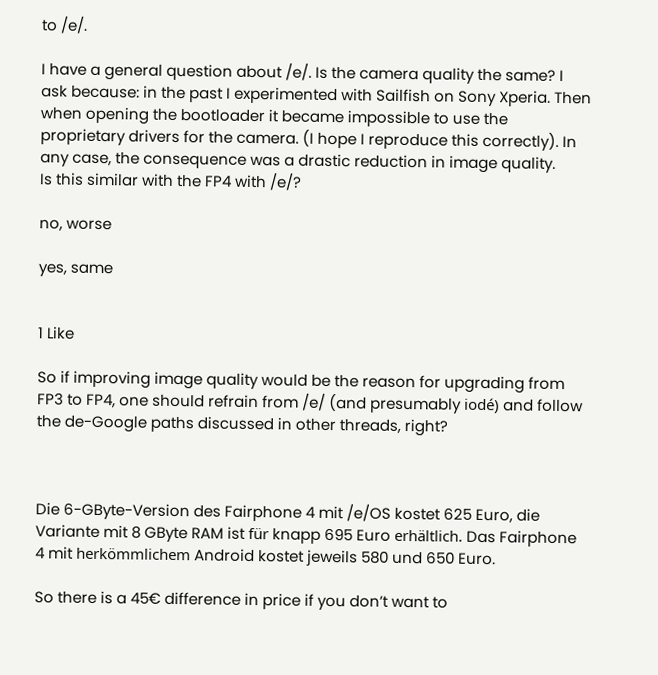to /e/.

I have a general question about /e/. Is the camera quality the same? I ask because: in the past I experimented with Sailfish on Sony Xperia. Then when opening the bootloader it became impossible to use the proprietary drivers for the camera. (I hope I reproduce this correctly). In any case, the consequence was a drastic reduction in image quality.
Is this similar with the FP4 with /e/?

no, worse

yes, same


1 Like

So if improving image quality would be the reason for upgrading from FP3 to FP4, one should refrain from /e/ (and presumably iodé) and follow the de-Google paths discussed in other threads, right?



Die 6-GByte-Version des Fairphone 4 mit /e/OS kostet 625 Euro, die Variante mit 8 GByte RAM ist für knapp 695 Euro erhältlich. Das Fairphone 4 mit herkömmlichem Android kostet jeweils 580 und 650 Euro.

So there is a 45€ difference in price if you don’t want to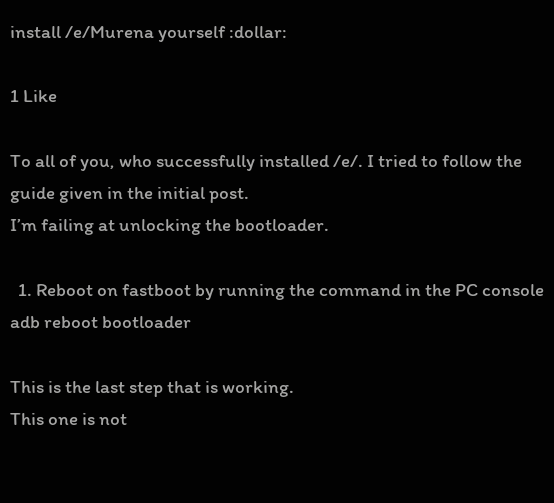install /e/Murena yourself :dollar:

1 Like

To all of you, who successfully installed /e/. I tried to follow the guide given in the initial post.
I’m failing at unlocking the bootloader.

  1. Reboot on fastboot by running the command in the PC console adb reboot bootloader

This is the last step that is working.
This one is not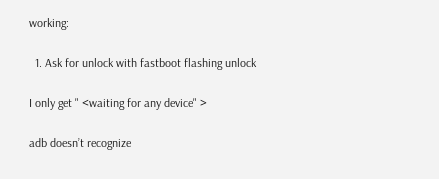working:

  1. Ask for unlock with fastboot flashing unlock

I only get " <waiting for any device" >

adb doesn’t recognize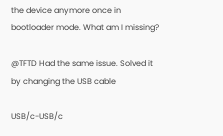the device anymore once in bootloader mode. What am I missing?

@TFTD Had the same issue. Solved it by changing the USB cable

USB/c-USB/c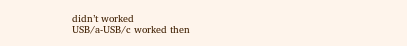didn’t worked
USB/a-USB/c worked then